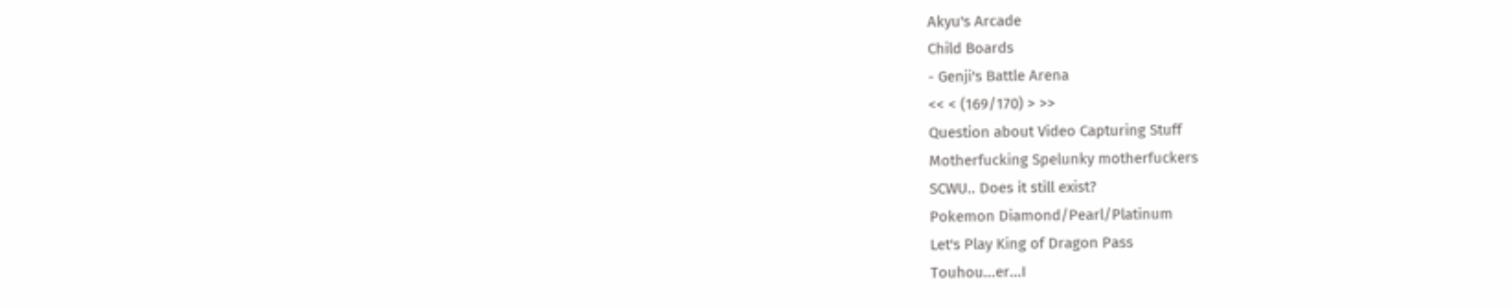Akyu's Arcade
Child Boards
- Genji's Battle Arena
<< < (169/170) > >>
Question about Video Capturing Stuff
Motherfucking Spelunky motherfuckers
SCWU.. Does it still exist?
Pokemon Diamond/Pearl/Platinum
Let's Play King of Dragon Pass
Touhou...er...I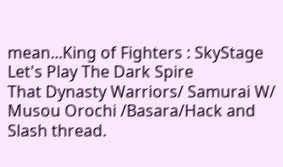mean...King of Fighters : SkyStage
Let's Play The Dark Spire
That Dynasty Warriors/ Samurai W/ Musou Orochi /Basara/Hack and Slash thread.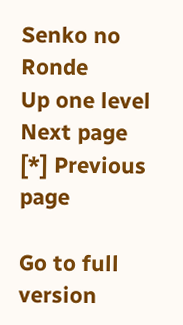Senko no Ronde
Up one level
Next page
[*] Previous page

Go to full version